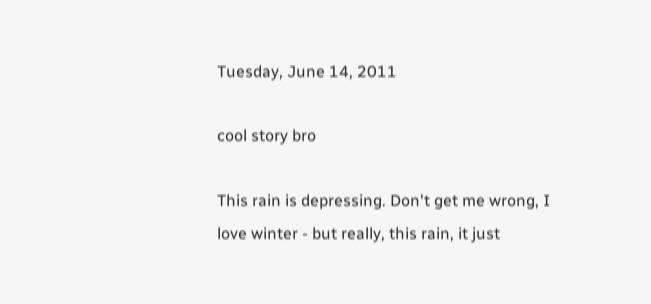Tuesday, June 14, 2011

cool story bro

This rain is depressing. Don't get me wrong, I love winter - but really, this rain, it just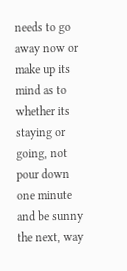needs to go away now or make up its mind as to whether its staying or going, not pour down one minute and be sunny the next, way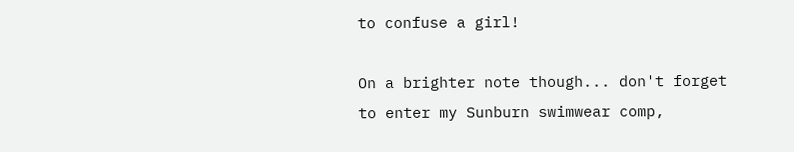to confuse a girl!

On a brighter note though... don't forget to enter my Sunburn swimwear comp,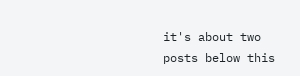it's about two posts below this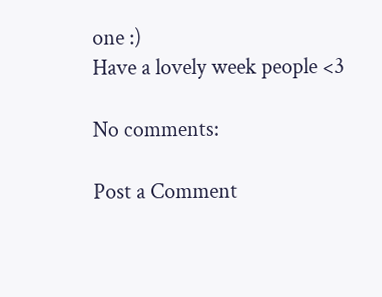one :)
Have a lovely week people <3

No comments:

Post a Comment